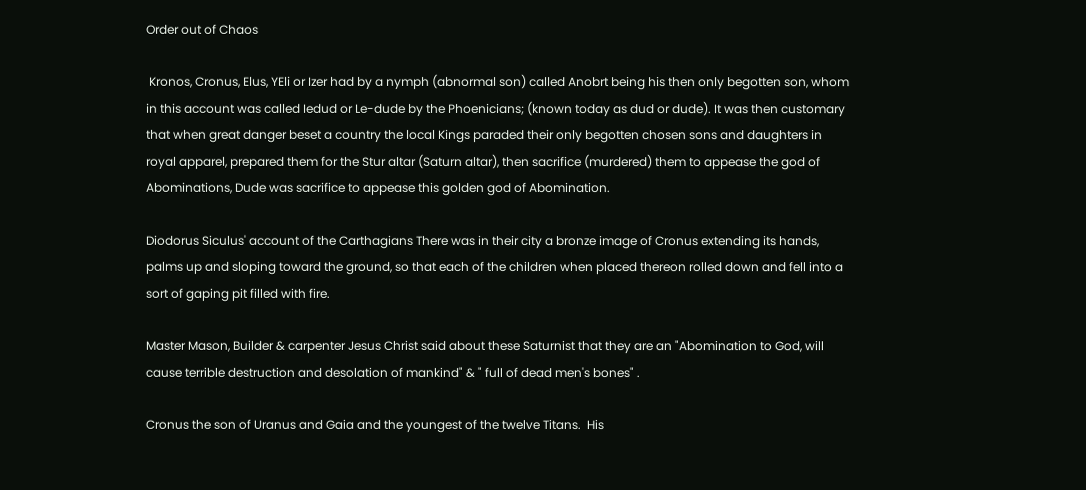Order out of Chaos

 Kronos, Cronus, Elus, YEli or Izer had by a nymph (abnormal son) called Anobrt being his then only begotten son, whom in this account was called Iedud or Le-dude by the Phoenicians; (known today as dud or dude). It was then customary that when great danger beset a country the local Kings paraded their only begotten chosen sons and daughters in royal apparel, prepared them for the Stur altar (Saturn altar), then sacrifice (murdered) them to appease the god of Abominations, Dude was sacrifice to appease this golden god of Abomination.

Diodorus Siculus' account of the Carthagians There was in their city a bronze image of Cronus extending its hands, palms up and sloping toward the ground, so that each of the children when placed thereon rolled down and fell into a sort of gaping pit filled with fire.

Master Mason, Builder & carpenter Jesus Christ said about these Saturnist that they are an "Abomination to God, will cause terrible destruction and desolation of mankind" & " full of dead men's bones" .

Cronus the son of Uranus and Gaia and the youngest of the twelve Titans.  His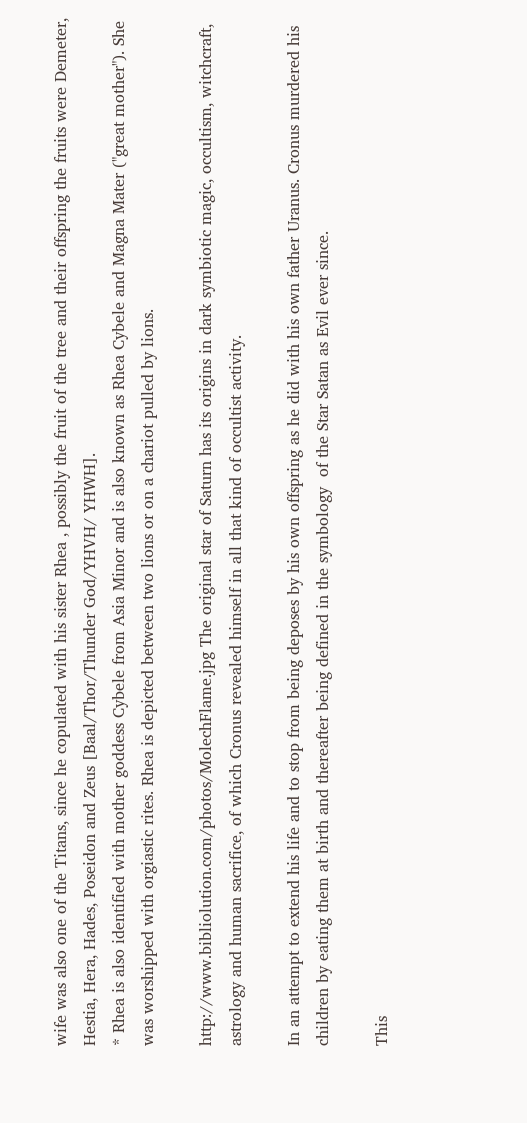wife was also one of the Titans, since he copulated with his sister Rhea , possibly the fruit of the tree and their offspring the fruits were Demeter, Hestia, Hera, Hades, Poseidon and Zeus [Baal/Thor/Thunder God/YHVH/ YHWH].
* Rhea is also identified with mother goddess Cybele from Asia Minor and is also known as Rhea Cybele and Magna Mater ("great mother"). She was worshipped with orgiastic rites. Rhea is depicted between two lions or on a chariot pulled by lions.

http://www.bibliolution.com/photos/MolechFlame.jpg The original star of Saturn has its origins in dark symbiotic magic, occultism, witchcraft, astrology and human sacrifice, of which Cronus revealed himself in all that kind of occultist activity.

In an attempt to extend his life and to stop from being deposes by his own offspring as he did with his own father Uranus. Cronus murdered his children by eating them at birth and thereafter being defined in the symbology  of the Star Satan as Evil ever since.

This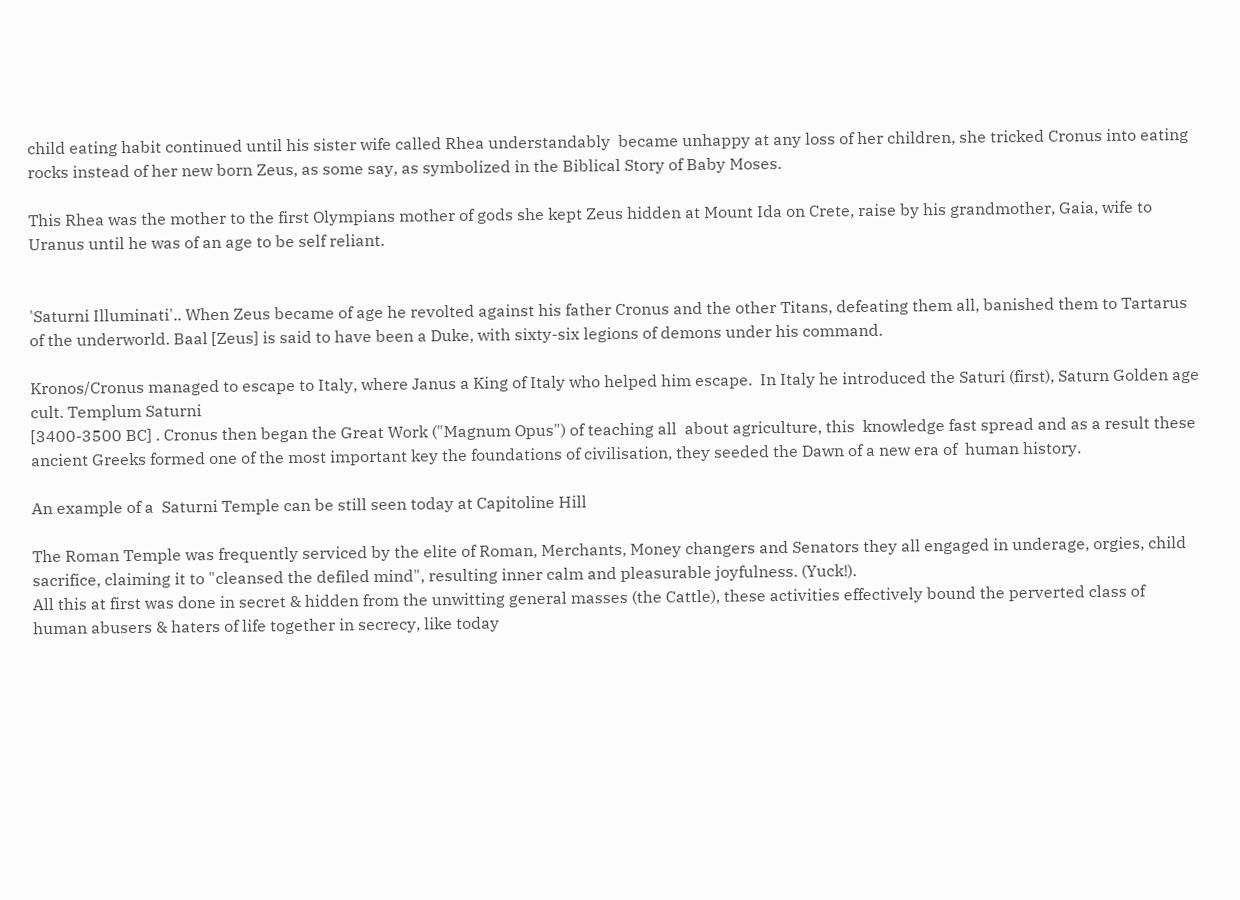child eating habit continued until his sister wife called Rhea understandably  became unhappy at any loss of her children, she tricked Cronus into eating rocks instead of her new born Zeus, as some say, as symbolized in the Biblical Story of Baby Moses.

This Rhea was the mother to the first Olympians mother of gods she kept Zeus hidden at Mount Ida on Crete, raise by his grandmother, Gaia, wife to Uranus until he was of an age to be self reliant.


'Saturni Illuminati'.. When Zeus became of age he revolted against his father Cronus and the other Titans, defeating them all, banished them to Tartarus of the underworld. Baal [Zeus] is said to have been a Duke, with sixty-six legions of demons under his command.

Kronos/Cronus managed to escape to Italy, where Janus a King of Italy who helped him escape.  In Italy he introduced the Saturi (first), Saturn Golden age cult. Templum Saturni
[3400-3500 BC] . Cronus then began the Great Work ("Magnum Opus") of teaching all  about agriculture, this  knowledge fast spread and as a result these ancient Greeks formed one of the most important key the foundations of civilisation, they seeded the Dawn of a new era of  human history.

An example of a  Saturni Temple can be still seen today at Capitoline Hill

The Roman Temple was frequently serviced by the elite of Roman, Merchants, Money changers and Senators they all engaged in underage, orgies, child sacrifice, claiming it to "cleansed the defiled mind", resulting inner calm and pleasurable joyfulness. (Yuck!).
All this at first was done in secret & hidden from the unwitting general masses (the Cattle), these activities effectively bound the perverted class of human abusers & haters of life together in secrecy, like today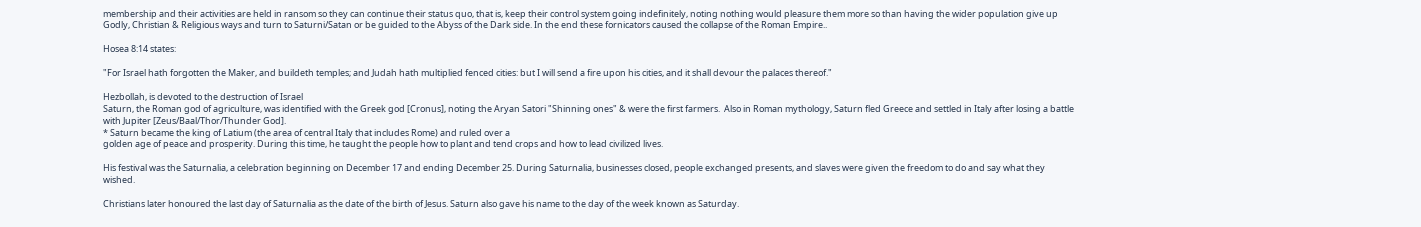membership and their activities are held in ransom so they can continue their status quo, that is, keep their control system going indefinitely, noting nothing would pleasure them more so than having the wider population give up Godly, Christian & Religious ways and turn to Saturni/Satan or be guided to the Abyss of the Dark side. In the end these fornicators caused the collapse of the Roman Empire..

Hosea 8:14 states:

"For Israel hath forgotten the Maker, and buildeth temples; and Judah hath multiplied fenced cities: but I will send a fire upon his cities, and it shall devour the palaces thereof."

Hezbollah, is devoted to the destruction of Israel
Saturn, the Roman god of agriculture, was identified with the Greek god [Cronus], noting the Aryan Satori "Shinning ones" & were the first farmers.  Also in Roman mythology, Saturn fled Greece and settled in Italy after losing a battle with Jupiter [Zeus/Baal/Thor/Thunder God].
* Saturn became the king of Latium (the area of central Italy that includes Rome) and ruled over a
golden age of peace and prosperity. During this time, he taught the people how to plant and tend crops and how to lead civilized lives.

His festival was the Saturnalia, a celebration beginning on December 17 and ending December 25. During Saturnalia, businesses closed, people exchanged presents, and slaves were given the freedom to do and say what they wished.

Christians later honoured the last day of Saturnalia as the date of the birth of Jesus. Saturn also gave his name to the day of the week known as Saturday.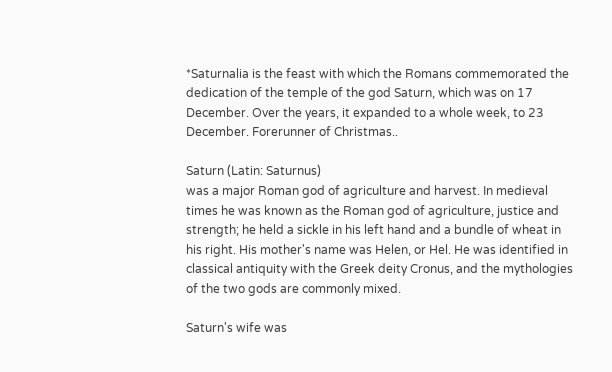*Saturnalia is the feast with which the Romans commemorated the dedication of the temple of the god Saturn, which was on 17 December. Over the years, it expanded to a whole week, to 23 December. Forerunner of Christmas..

Saturn (Latin: Saturnus)
was a major Roman god of agriculture and harvest. In medieval times he was known as the Roman god of agriculture, justice and strength; he held a sickle in his left hand and a bundle of wheat in his right. His mother's name was Helen, or Hel. He was identified in classical antiquity with the Greek deity Cronus, and the mythologies of the two gods are commonly mixed.

Saturn's wife was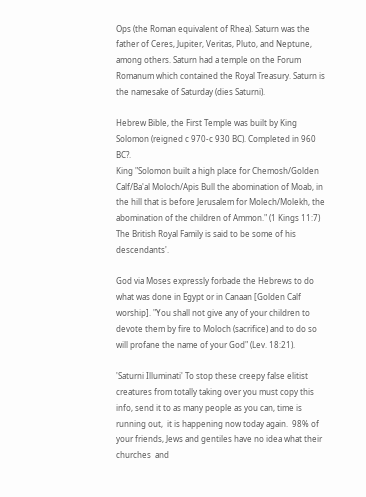Ops (the Roman equivalent of Rhea). Saturn was the father of Ceres, Jupiter, Veritas, Pluto, and Neptune, among others. Saturn had a temple on the Forum Romanum which contained the Royal Treasury. Saturn is the namesake of Saturday (dies Saturni).

Hebrew Bible, the First Temple was built by King Solomon (reigned c 970-c 930 BC). Completed in 960 BC?.
King "Solomon built a high place for Chemosh/Golden Calf/Ba'al Moloch/Apis Bull the abomination of Moab, in the hill that is before Jerusalem for Molech/Molekh, the abomination of the children of Ammon." (1 Kings 11:7)  The British Royal Family is said to be some of his descendants'.

God via Moses expressly forbade the Hebrews to do what was done in Egypt or in Canaan [Golden Calf worship]. "You shall not give any of your children to devote them by fire to Moloch (sacrifice) and to do so will profane the name of your God" (Lev. 18:21).

'Saturni Illuminati' To stop these creepy false elitist creatures from totally taking over you must copy this info, send it to as many people as you can, time is running out,  it is happening now today again.  98% of your friends, Jews and gentiles have no idea what their churches  and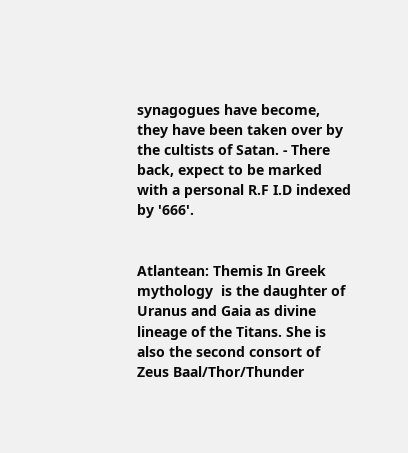synagogues have become, they have been taken over by the cultists of Satan. - There back, expect to be marked with a personal R.F I.D indexed by '666'.


Atlantean: Themis In Greek mythology  is the daughter of Uranus and Gaia as divine lineage of the Titans. She is also the second consort of Zeus Baal/Thor/Thunder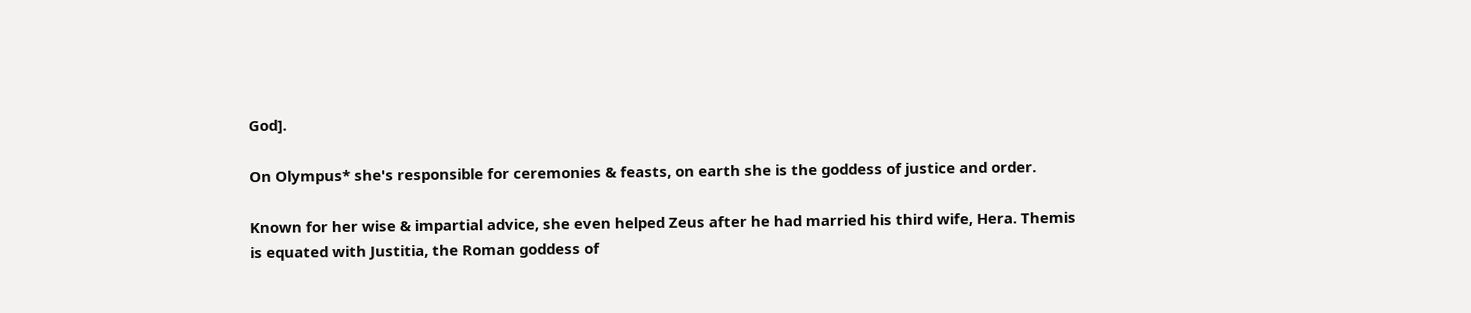God].

On Olympus* she's responsible for ceremonies & feasts, on earth she is the goddess of justice and order.

Known for her wise & impartial advice, she even helped Zeus after he had married his third wife, Hera. Themis is equated with Justitia, the Roman goddess of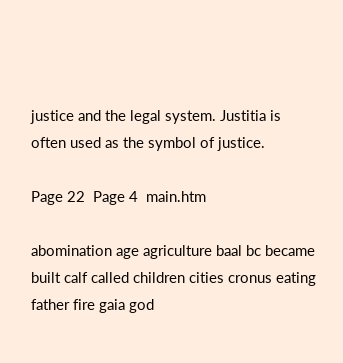justice and the legal system. Justitia is often used as the symbol of justice.

Page 22  Page 4  main.htm

abomination age agriculture baal bc became built calf called children cities cronus eating father fire gaia god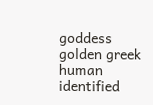goddess golden greek human identified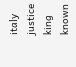italy justice king known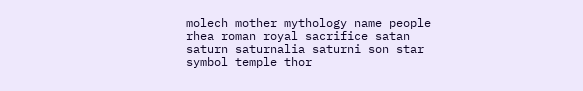molech mother mythology name people rhea roman royal sacrifice satan saturn saturnalia saturni son star symbol temple thor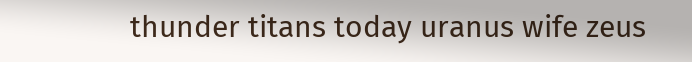thunder titans today uranus wife zeus